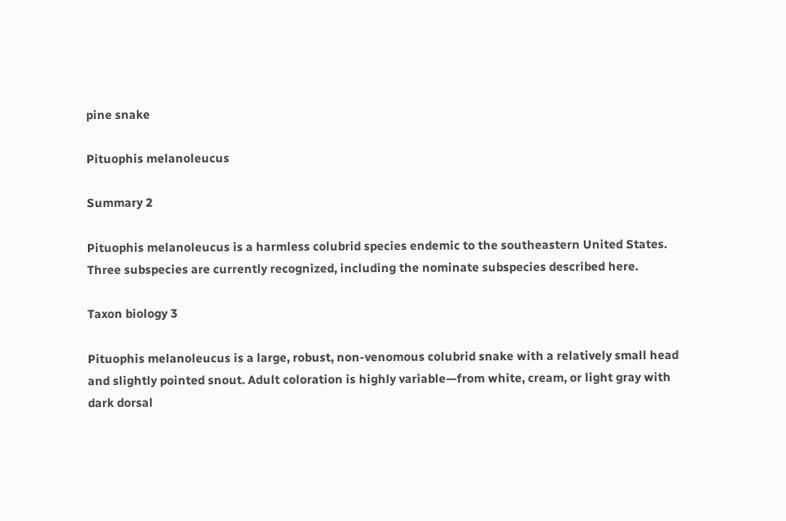pine snake

Pituophis melanoleucus

Summary 2

Pituophis melanoleucus is a harmless colubrid species endemic to the southeastern United States. Three subspecies are currently recognized, including the nominate subspecies described here.

Taxon biology 3

Pituophis melanoleucus is a large, robust, non-venomous colubrid snake with a relatively small head and slightly pointed snout. Adult coloration is highly variable—from white, cream, or light gray with dark dorsal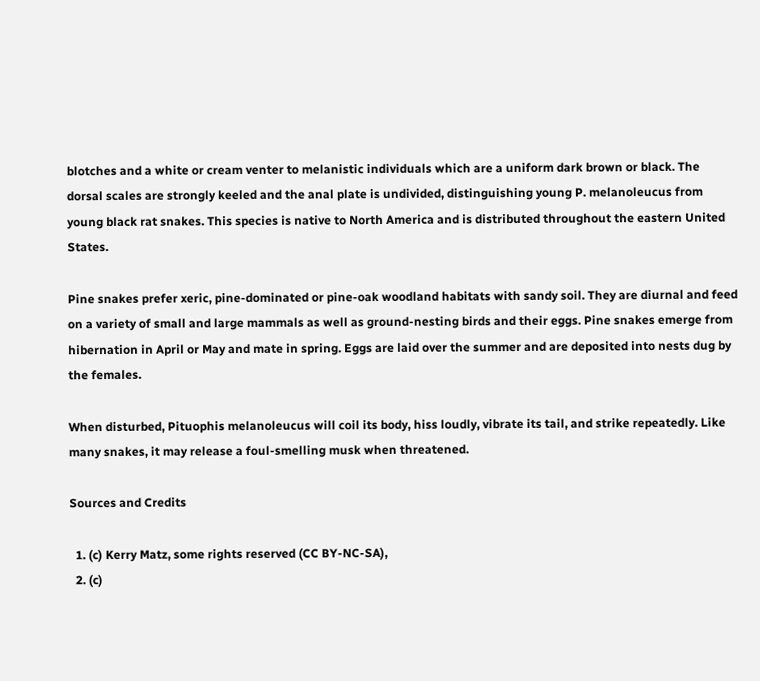blotches and a white or cream venter to melanistic individuals which are a uniform dark brown or black. The dorsal scales are strongly keeled and the anal plate is undivided, distinguishing young P. melanoleucus from young black rat snakes. This species is native to North America and is distributed throughout the eastern United States.

Pine snakes prefer xeric, pine-dominated or pine-oak woodland habitats with sandy soil. They are diurnal and feed on a variety of small and large mammals as well as ground-nesting birds and their eggs. Pine snakes emerge from hibernation in April or May and mate in spring. Eggs are laid over the summer and are deposited into nests dug by the females.

When disturbed, Pituophis melanoleucus will coil its body, hiss loudly, vibrate its tail, and strike repeatedly. Like many snakes, it may release a foul-smelling musk when threatened.

Sources and Credits

  1. (c) Kerry Matz, some rights reserved (CC BY-NC-SA),
  2. (c)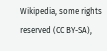Wikipedia, some rights reserved (CC BY-SA),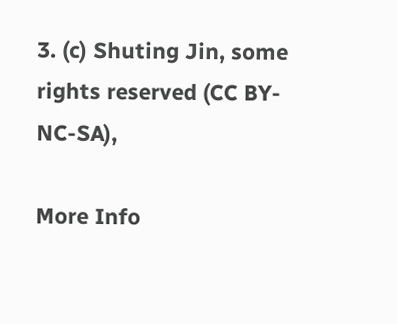3. (c) Shuting Jin, some rights reserved (CC BY-NC-SA),

More Info